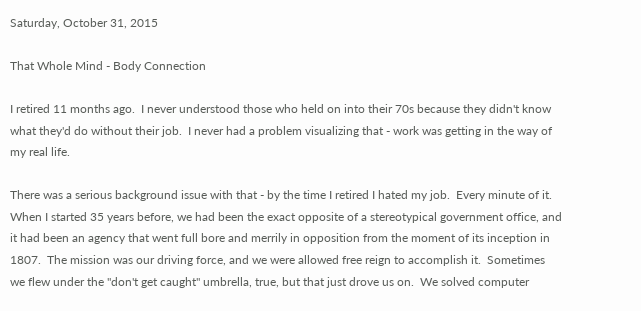Saturday, October 31, 2015

That Whole Mind - Body Connection

I retired 11 months ago.  I never understood those who held on into their 70s because they didn't know what they'd do without their job.  I never had a problem visualizing that - work was getting in the way of my real life.

There was a serious background issue with that - by the time I retired I hated my job.  Every minute of it.  When I started 35 years before, we had been the exact opposite of a stereotypical government office, and it had been an agency that went full bore and merrily in opposition from the moment of its inception in 1807.  The mission was our driving force, and we were allowed free reign to accomplish it.  Sometimes we flew under the "don't get caught" umbrella, true, but that just drove us on.  We solved computer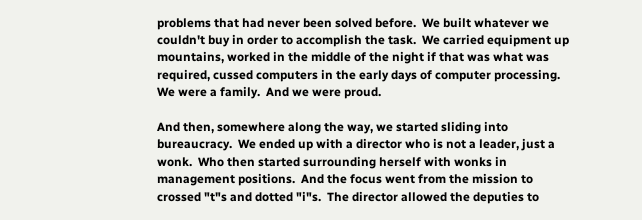problems that had never been solved before.  We built whatever we couldn't buy in order to accomplish the task.  We carried equipment up mountains, worked in the middle of the night if that was what was required, cussed computers in the early days of computer processing. We were a family.  And we were proud.

And then, somewhere along the way, we started sliding into bureaucracy.  We ended up with a director who is not a leader, just a wonk.  Who then started surrounding herself with wonks in management positions.  And the focus went from the mission to crossed "t"s and dotted "i"s.  The director allowed the deputies to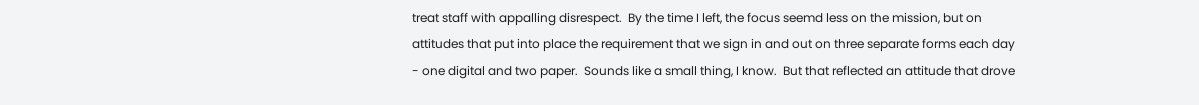treat staff with appalling disrespect.  By the time I left, the focus seemd less on the mission, but on attitudes that put into place the requirement that we sign in and out on three separate forms each day - one digital and two paper.  Sounds like a small thing, I know.  But that reflected an attitude that drove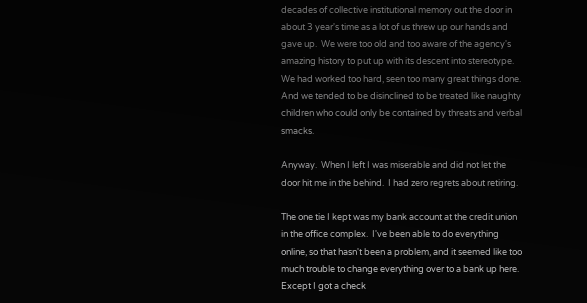decades of collective institutional memory out the door in about 3 year's time as a lot of us threw up our hands and gave up.  We were too old and too aware of the agency's amazing history to put up with its descent into stereotype.  We had worked too hard, seen too many great things done.  And we tended to be disinclined to be treated like naughty children who could only be contained by threats and verbal smacks.

Anyway.  When I left I was miserable and did not let the door hit me in the behind.  I had zero regrets about retiring.

The one tie I kept was my bank account at the credit union in the office complex.  I've been able to do everything online, so that hasn't been a problem, and it seemed like too much trouble to change everything over to a bank up here.  Except I got a check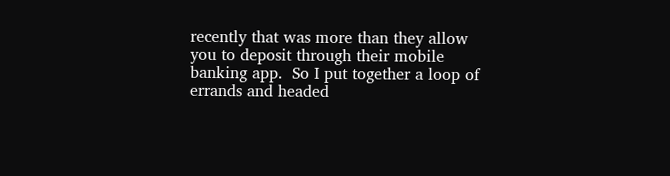recently that was more than they allow you to deposit through their mobile banking app.  So I put together a loop of errands and headed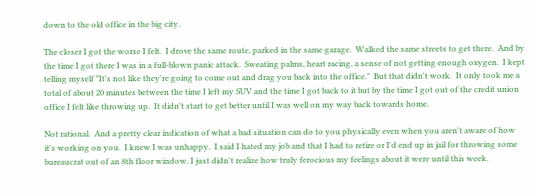down to the old office in the big city.

The closer I got the worse I felt.  I drove the same route, parked in the same garage.  Walked the same streets to get there.  And by the time I got there I was in a full-blown panic attack.  Sweating palms, heart racing, a sense of not getting enough oxygen.  I kept telling myself "It's not like they're going to come out and drag you back into the office."  But that didn't work.  It only took me a total of about 20 minutes between the time I left my SUV and the time I got back to it but by the time I got out of the credit union office I felt like throwing up.  It didn't start to get better until I was well on my way back towards home.

Not rational.  And a pretty clear indication of what a bad situation can do to you physically even when you aren't aware of how it's working on you.  I knew I was unhappy.  I said I hated my job and that I had to retire or I'd end up in jail for throwing some bureaucrat out of an 8th floor window. I just didn't realize how truly ferocious my feelings about it were until this week.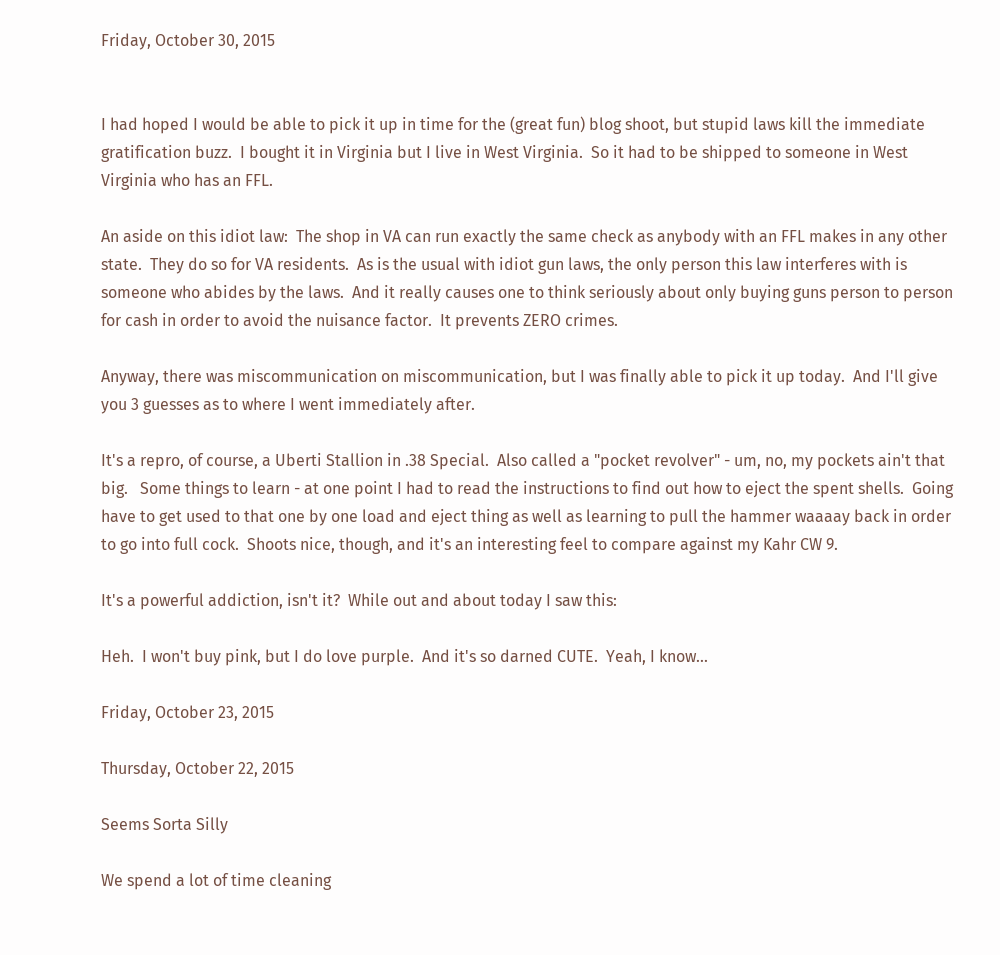Friday, October 30, 2015


I had hoped I would be able to pick it up in time for the (great fun) blog shoot, but stupid laws kill the immediate gratification buzz.  I bought it in Virginia but I live in West Virginia.  So it had to be shipped to someone in West Virginia who has an FFL.

An aside on this idiot law:  The shop in VA can run exactly the same check as anybody with an FFL makes in any other state.  They do so for VA residents.  As is the usual with idiot gun laws, the only person this law interferes with is someone who abides by the laws.  And it really causes one to think seriously about only buying guns person to person for cash in order to avoid the nuisance factor.  It prevents ZERO crimes.

Anyway, there was miscommunication on miscommunication, but I was finally able to pick it up today.  And I'll give you 3 guesses as to where I went immediately after.

It's a repro, of course, a Uberti Stallion in .38 Special.  Also called a "pocket revolver" - um, no, my pockets ain't that big.   Some things to learn - at one point I had to read the instructions to find out how to eject the spent shells.  Going have to get used to that one by one load and eject thing as well as learning to pull the hammer waaaay back in order to go into full cock.  Shoots nice, though, and it's an interesting feel to compare against my Kahr CW 9.

It's a powerful addiction, isn't it?  While out and about today I saw this:

Heh.  I won't buy pink, but I do love purple.  And it's so darned CUTE.  Yeah, I know...

Friday, October 23, 2015

Thursday, October 22, 2015

Seems Sorta Silly

We spend a lot of time cleaning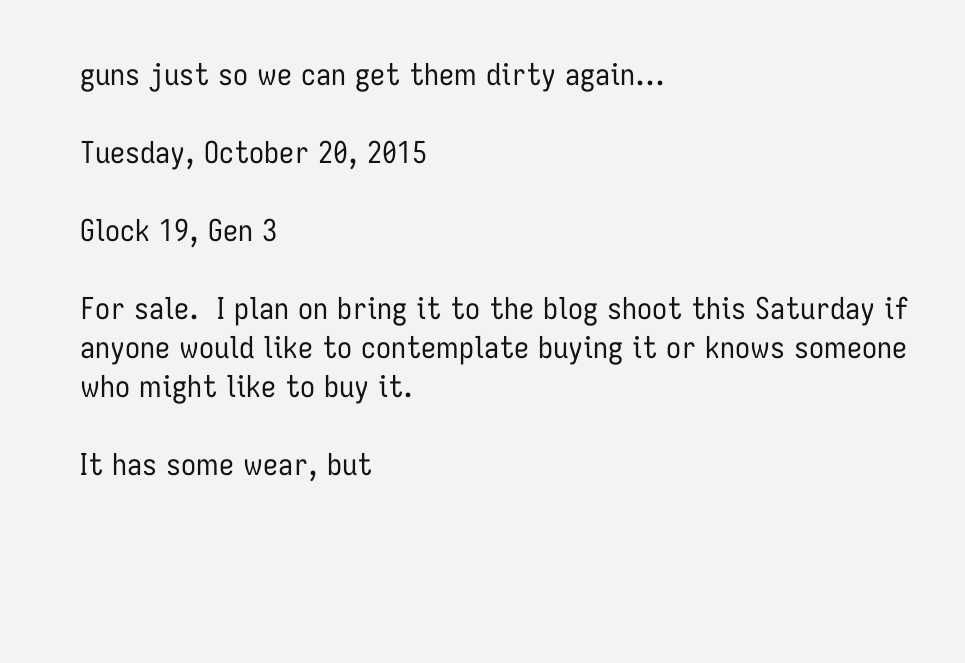guns just so we can get them dirty again...

Tuesday, October 20, 2015

Glock 19, Gen 3

For sale.  I plan on bring it to the blog shoot this Saturday if anyone would like to contemplate buying it or knows someone who might like to buy it.

It has some wear, but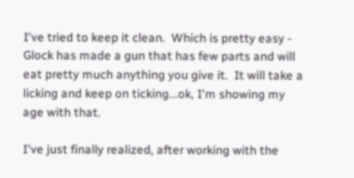I've tried to keep it clean.  Which is pretty easy - Glock has made a gun that has few parts and will eat pretty much anything you give it.  It will take a licking and keep on ticking...ok, I'm showing my age with that.

I've just finally realized, after working with the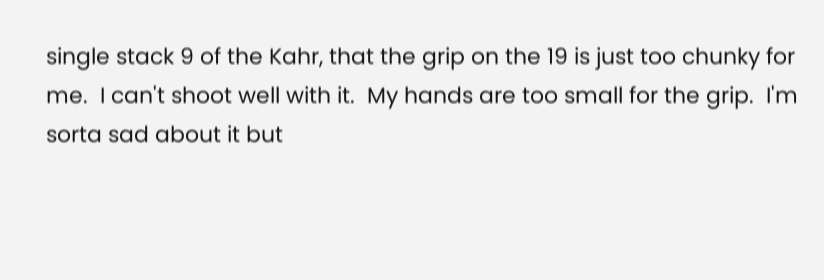single stack 9 of the Kahr, that the grip on the 19 is just too chunky for me.  I can't shoot well with it.  My hands are too small for the grip.  I'm sorta sad about it but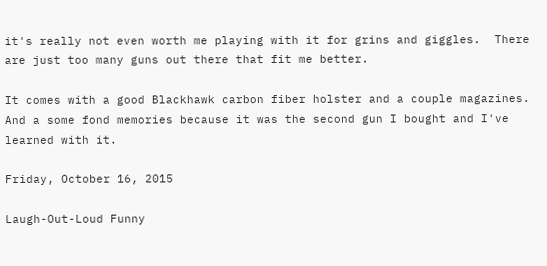it's really not even worth me playing with it for grins and giggles.  There are just too many guns out there that fit me better.

It comes with a good Blackhawk carbon fiber holster and a couple magazines.  And a some fond memories because it was the second gun I bought and I've learned with it.

Friday, October 16, 2015

Laugh-Out-Loud Funny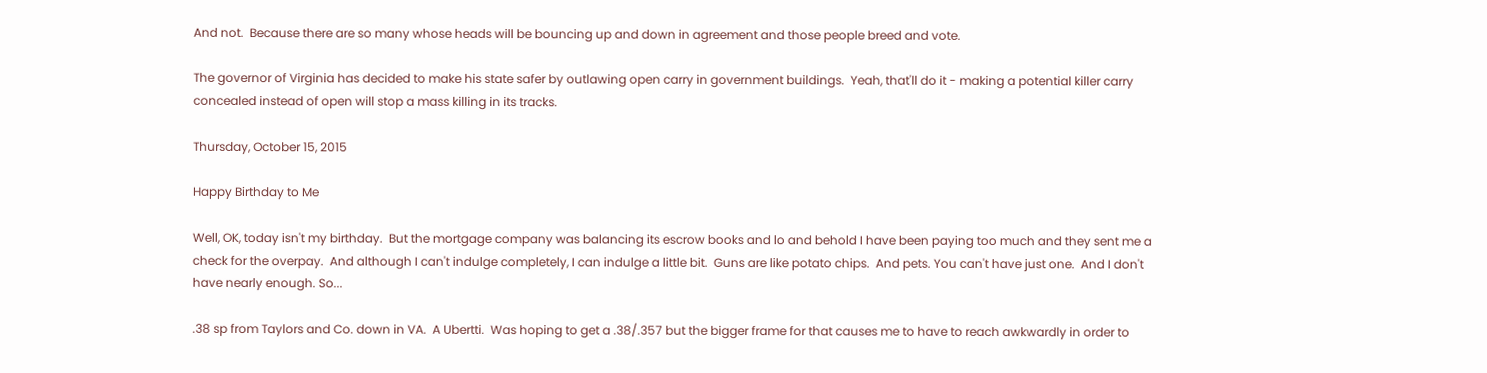And not.  Because there are so many whose heads will be bouncing up and down in agreement and those people breed and vote.

The governor of Virginia has decided to make his state safer by outlawing open carry in government buildings.  Yeah, that'll do it - making a potential killer carry concealed instead of open will stop a mass killing in its tracks.

Thursday, October 15, 2015

Happy Birthday to Me

Well, OK, today isn't my birthday.  But the mortgage company was balancing its escrow books and lo and behold I have been paying too much and they sent me a check for the overpay.  And although I can't indulge completely, I can indulge a little bit.  Guns are like potato chips.  And pets. You can't have just one.  And I don't have nearly enough. So...

.38 sp from Taylors and Co. down in VA.  A Ubertti.  Was hoping to get a .38/.357 but the bigger frame for that causes me to have to reach awkwardly in order to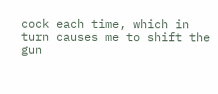cock each time, which in turn causes me to shift the gun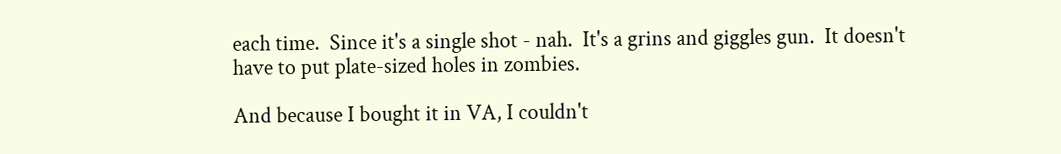each time.  Since it's a single shot - nah.  It's a grins and giggles gun.  It doesn't have to put plate-sized holes in zombies.

And because I bought it in VA, I couldn't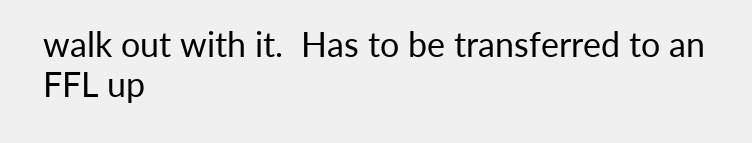walk out with it.  Has to be transferred to an FFL up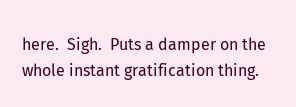here.  Sigh.  Puts a damper on the whole instant gratification thing.